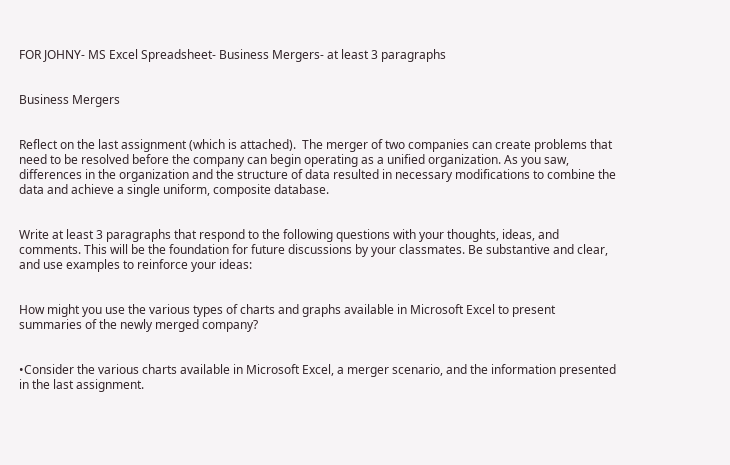FOR JOHNY- MS Excel Spreadsheet- Business Mergers- at least 3 paragraphs


Business Mergers


Reflect on the last assignment (which is attached).  The merger of two companies can create problems that need to be resolved before the company can begin operating as a unified organization. As you saw, differences in the organization and the structure of data resulted in necessary modifications to combine the data and achieve a single uniform, composite database.


Write at least 3 paragraphs that respond to the following questions with your thoughts, ideas, and comments. This will be the foundation for future discussions by your classmates. Be substantive and clear, and use examples to reinforce your ideas:


How might you use the various types of charts and graphs available in Microsoft Excel to present summaries of the newly merged company?


•Consider the various charts available in Microsoft Excel, a merger scenario, and the information presented in the last assignment.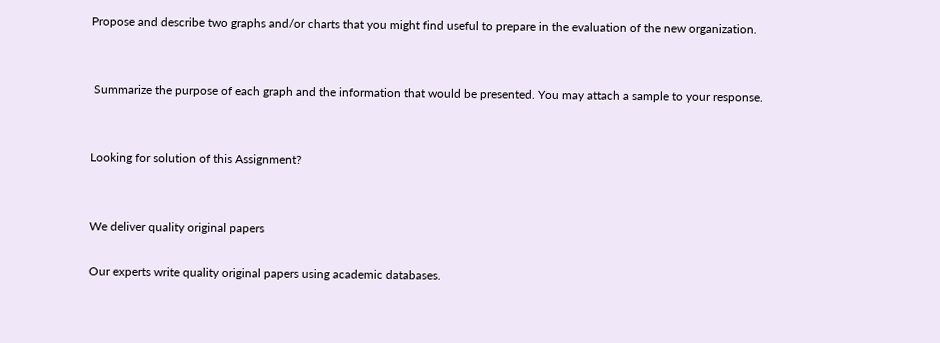Propose and describe two graphs and/or charts that you might find useful to prepare in the evaluation of the new organization.


 Summarize the purpose of each graph and the information that would be presented. You may attach a sample to your response.


Looking for solution of this Assignment?


We deliver quality original papers

Our experts write quality original papers using academic databases.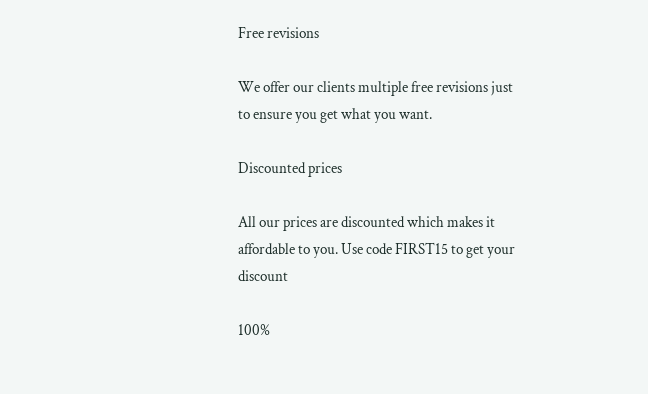Free revisions

We offer our clients multiple free revisions just to ensure you get what you want.

Discounted prices

All our prices are discounted which makes it affordable to you. Use code FIRST15 to get your discount

100%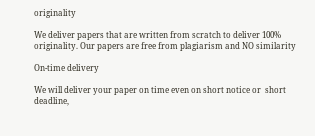originality

We deliver papers that are written from scratch to deliver 100% originality. Our papers are free from plagiarism and NO similarity

On-time delivery

We will deliver your paper on time even on short notice or  short deadline,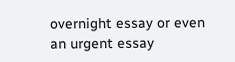overnight essay or even an urgent essay